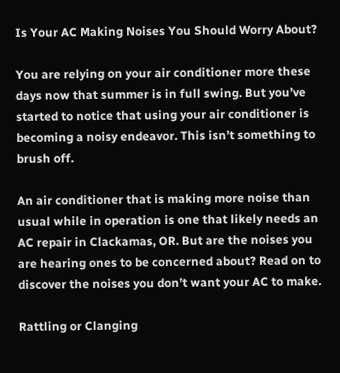Is Your AC Making Noises You Should Worry About?

You are relying on your air conditioner more these days now that summer is in full swing. But you’ve started to notice that using your air conditioner is becoming a noisy endeavor. This isn’t something to brush off.

An air conditioner that is making more noise than usual while in operation is one that likely needs an AC repair in Clackamas, OR. But are the noises you are hearing ones to be concerned about? Read on to discover the noises you don’t want your AC to make.

Rattling or Clanging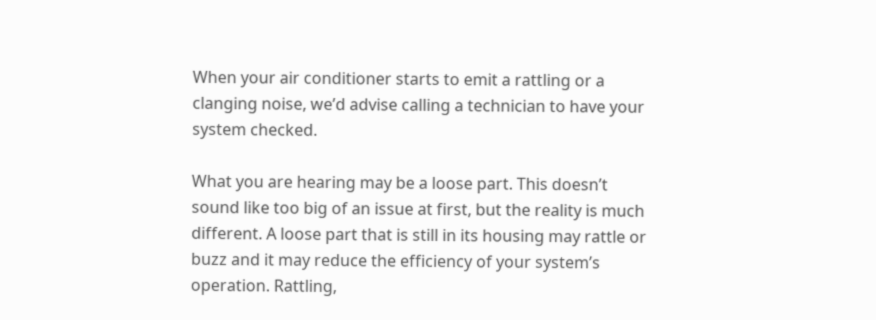When your air conditioner starts to emit a rattling or a clanging noise, we’d advise calling a technician to have your system checked.

What you are hearing may be a loose part. This doesn’t sound like too big of an issue at first, but the reality is much different. A loose part that is still in its housing may rattle or buzz and it may reduce the efficiency of your system’s operation. Rattling,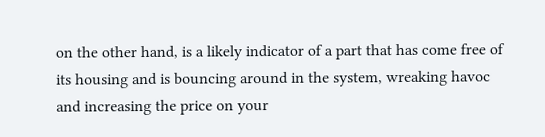on the other hand, is a likely indicator of a part that has come free of its housing and is bouncing around in the system, wreaking havoc and increasing the price on your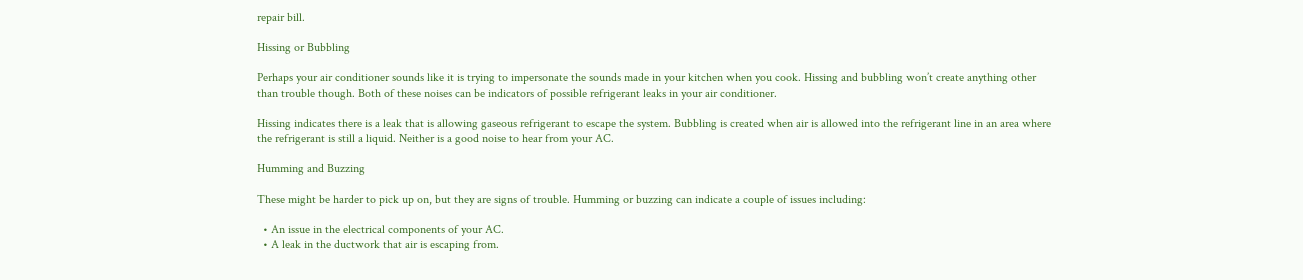repair bill.

Hissing or Bubbling

Perhaps your air conditioner sounds like it is trying to impersonate the sounds made in your kitchen when you cook. Hissing and bubbling won’t create anything other than trouble though. Both of these noises can be indicators of possible refrigerant leaks in your air conditioner.

Hissing indicates there is a leak that is allowing gaseous refrigerant to escape the system. Bubbling is created when air is allowed into the refrigerant line in an area where the refrigerant is still a liquid. Neither is a good noise to hear from your AC.

Humming and Buzzing

These might be harder to pick up on, but they are signs of trouble. Humming or buzzing can indicate a couple of issues including:

  • An issue in the electrical components of your AC.
  • A leak in the ductwork that air is escaping from.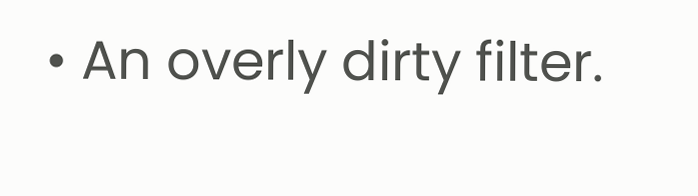• An overly dirty filter.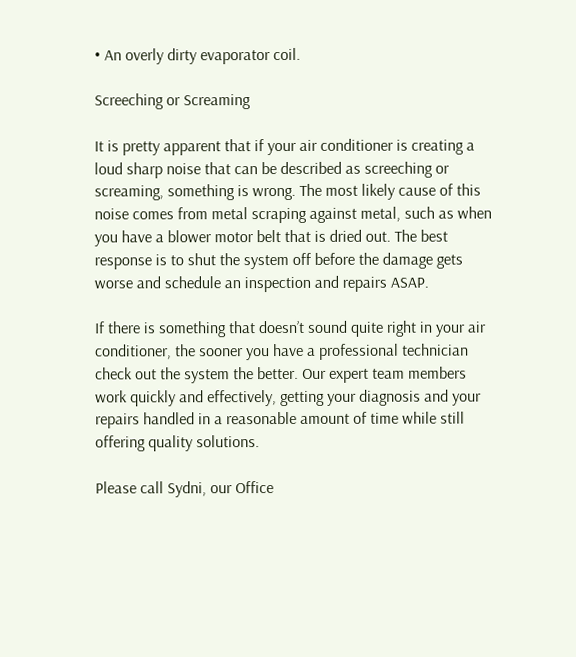• An overly dirty evaporator coil.

Screeching or Screaming

It is pretty apparent that if your air conditioner is creating a loud sharp noise that can be described as screeching or screaming, something is wrong. The most likely cause of this noise comes from metal scraping against metal, such as when you have a blower motor belt that is dried out. The best response is to shut the system off before the damage gets worse and schedule an inspection and repairs ASAP.

If there is something that doesn’t sound quite right in your air conditioner, the sooner you have a professional technician check out the system the better. Our expert team members work quickly and effectively, getting your diagnosis and your repairs handled in a reasonable amount of time while still offering quality solutions.

Please call Sydni, our Office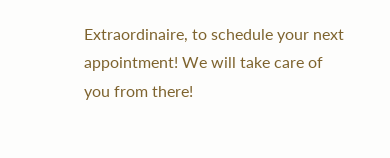Extraordinaire, to schedule your next appointment! We will take care of you from there!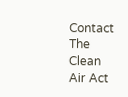Contact The Clean Air Act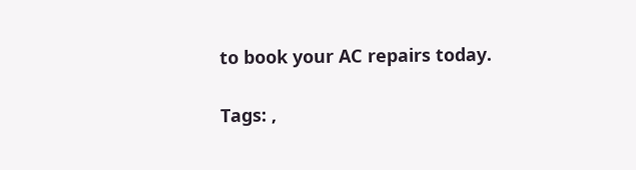to book your AC repairs today.

Tags: ,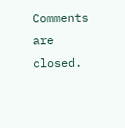Comments are closed.